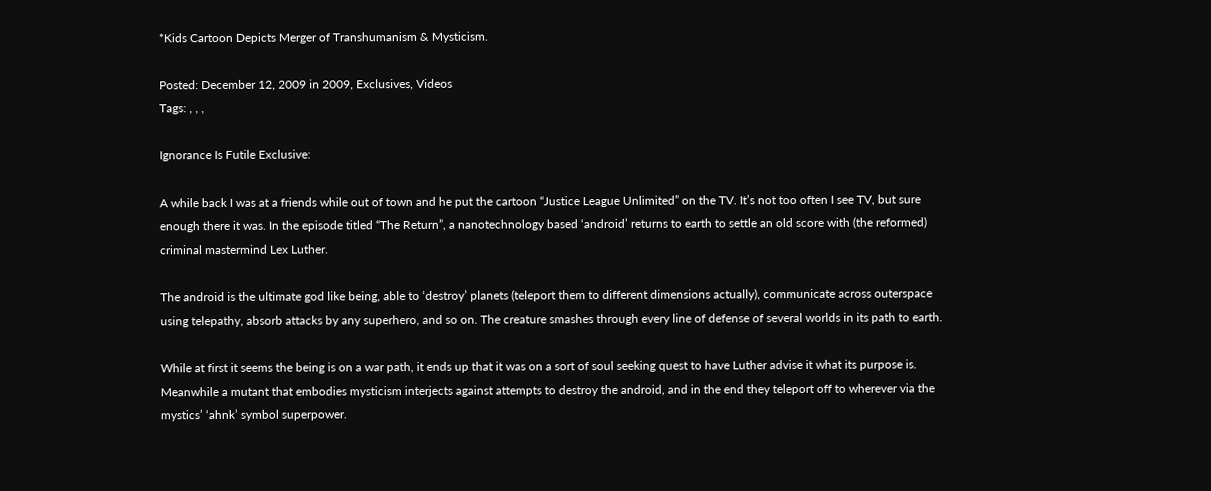*Kids Cartoon Depicts Merger of Transhumanism & Mysticism.

Posted: December 12, 2009 in 2009, Exclusives, Videos
Tags: , , ,

Ignorance Is Futile Exclusive:

A while back I was at a friends while out of town and he put the cartoon “Justice League Unlimited” on the TV. It’s not too often I see TV, but sure enough there it was. In the episode titled “The Return”, a nanotechnology based ‘android’ returns to earth to settle an old score with (the reformed) criminal mastermind Lex Luther.

The android is the ultimate god like being, able to ‘destroy’ planets (teleport them to different dimensions actually), communicate across outerspace using telepathy, absorb attacks by any superhero, and so on. The creature smashes through every line of defense of several worlds in its path to earth.

While at first it seems the being is on a war path, it ends up that it was on a sort of soul seeking quest to have Luther advise it what its purpose is. Meanwhile a mutant that embodies mysticism interjects against attempts to destroy the android, and in the end they teleport off to wherever via the mystics’ ‘ahnk’ symbol superpower.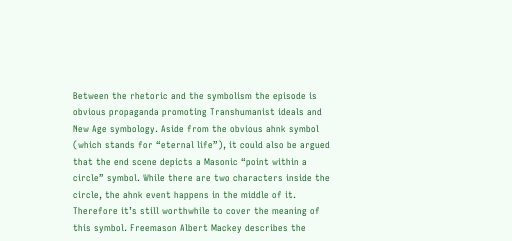Between the rhetoric and the symbolism the episode is obvious propaganda promoting Transhumanist ideals and New Age symbology. Aside from the obvious ahnk symbol (which stands for “eternal life”), it could also be argued that the end scene depicts a Masonic “point within a circle” symbol. While there are two characters inside the circle, the ahnk event happens in the middle of it. Therefore it’s still worthwhile to cover the meaning of this symbol. Freemason Albert Mackey describes the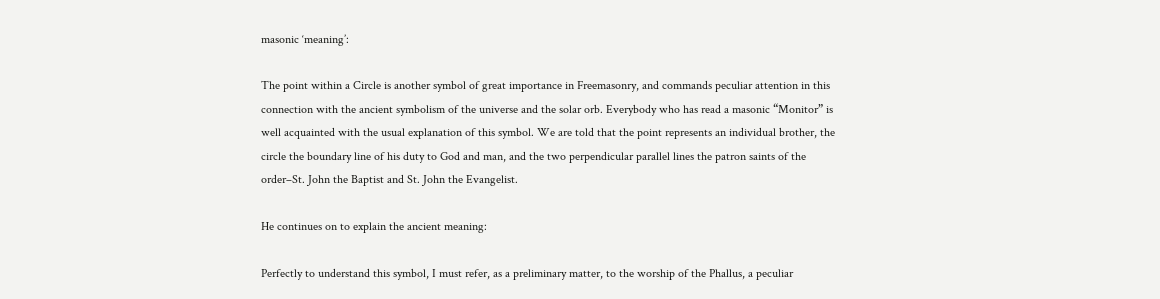masonic ‘meaning’:

The point within a Circle is another symbol of great importance in Freemasonry, and commands peculiar attention in this connection with the ancient symbolism of the universe and the solar orb. Everybody who has read a masonic “Monitor” is well acquainted with the usual explanation of this symbol. We are told that the point represents an individual brother, the circle the boundary line of his duty to God and man, and the two perpendicular parallel lines the patron saints of the order–St. John the Baptist and St. John the Evangelist.

He continues on to explain the ancient meaning:

Perfectly to understand this symbol, I must refer, as a preliminary matter, to the worship of the Phallus, a peculiar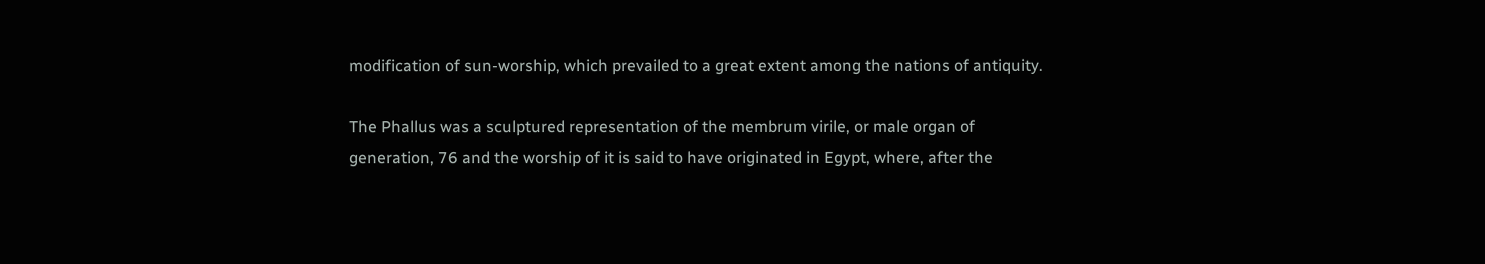modification of sun-worship, which prevailed to a great extent among the nations of antiquity.

The Phallus was a sculptured representation of the membrum virile, or male organ of generation, 76 and the worship of it is said to have originated in Egypt, where, after the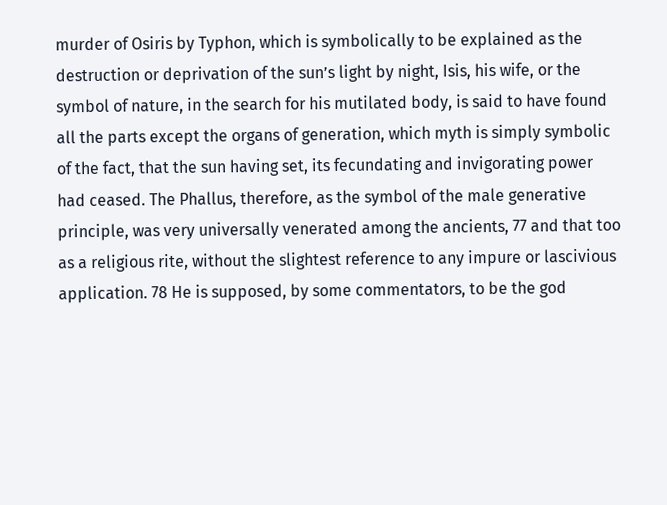murder of Osiris by Typhon, which is symbolically to be explained as the destruction or deprivation of the sun’s light by night, Isis, his wife, or the symbol of nature, in the search for his mutilated body, is said to have found all the parts except the organs of generation, which myth is simply symbolic of the fact, that the sun having set, its fecundating and invigorating power had ceased. The Phallus, therefore, as the symbol of the male generative principle, was very universally venerated among the ancients, 77 and that too as a religious rite, without the slightest reference to any impure or lascivious application. 78 He is supposed, by some commentators, to be the god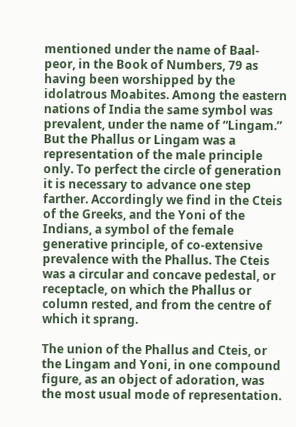mentioned under the name of Baal-peor, in the Book of Numbers, 79 as having been worshipped by the idolatrous Moabites. Among the eastern nations of India the same symbol was prevalent, under the name of “Lingam.” But the Phallus or Lingam was a representation of the male principle only. To perfect the circle of generation it is necessary to advance one step farther. Accordingly we find in the Cteis of the Greeks, and the Yoni of the Indians, a symbol of the female generative principle, of co-extensive prevalence with the Phallus. The Cteis was a circular and concave pedestal, or receptacle, on which the Phallus or column rested, and from the centre of which it sprang.

The union of the Phallus and Cteis, or the Lingam and Yoni, in one compound figure, as an object of adoration, was the most usual mode of representation.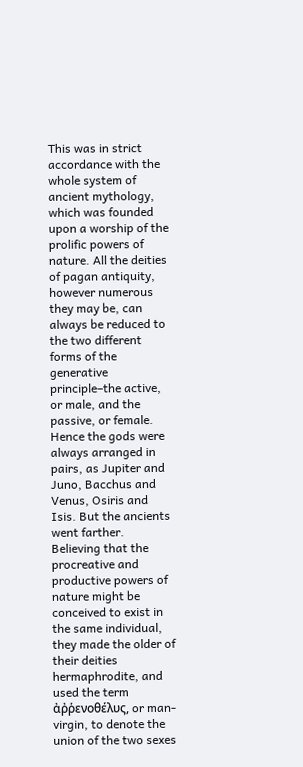This was in strict accordance with the whole system of ancient mythology, which was founded upon a worship of the prolific powers of nature. All the deities of pagan antiquity, however numerous they may be, can always be reduced to the two different forms of the generative principle–the active, or male, and the passive, or female. Hence the gods were always arranged in pairs, as Jupiter and Juno, Bacchus and Venus, Osiris and Isis. But the ancients went farther. Believing that the procreative and productive powers of nature might be conceived to exist in the same individual, they made the older of their deities hermaphrodite, and used the term ἀῤῥενοθέλυς, or man-virgin, to denote the union of the two sexes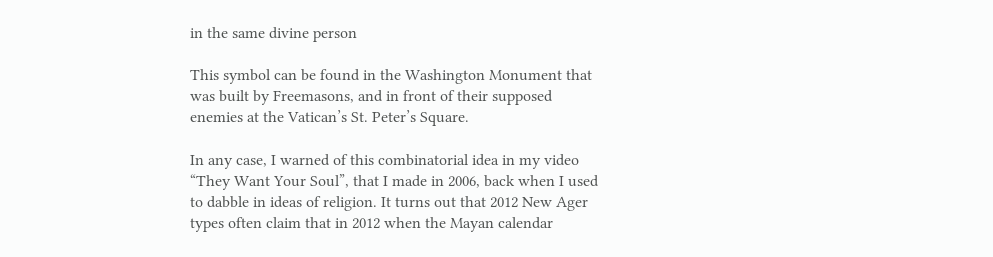in the same divine person

This symbol can be found in the Washington Monument that was built by Freemasons, and in front of their supposed enemies at the Vatican’s St. Peter’s Square.

In any case, I warned of this combinatorial idea in my video “They Want Your Soul”, that I made in 2006, back when I used to dabble in ideas of religion. It turns out that 2012 New Ager types often claim that in 2012 when the Mayan calendar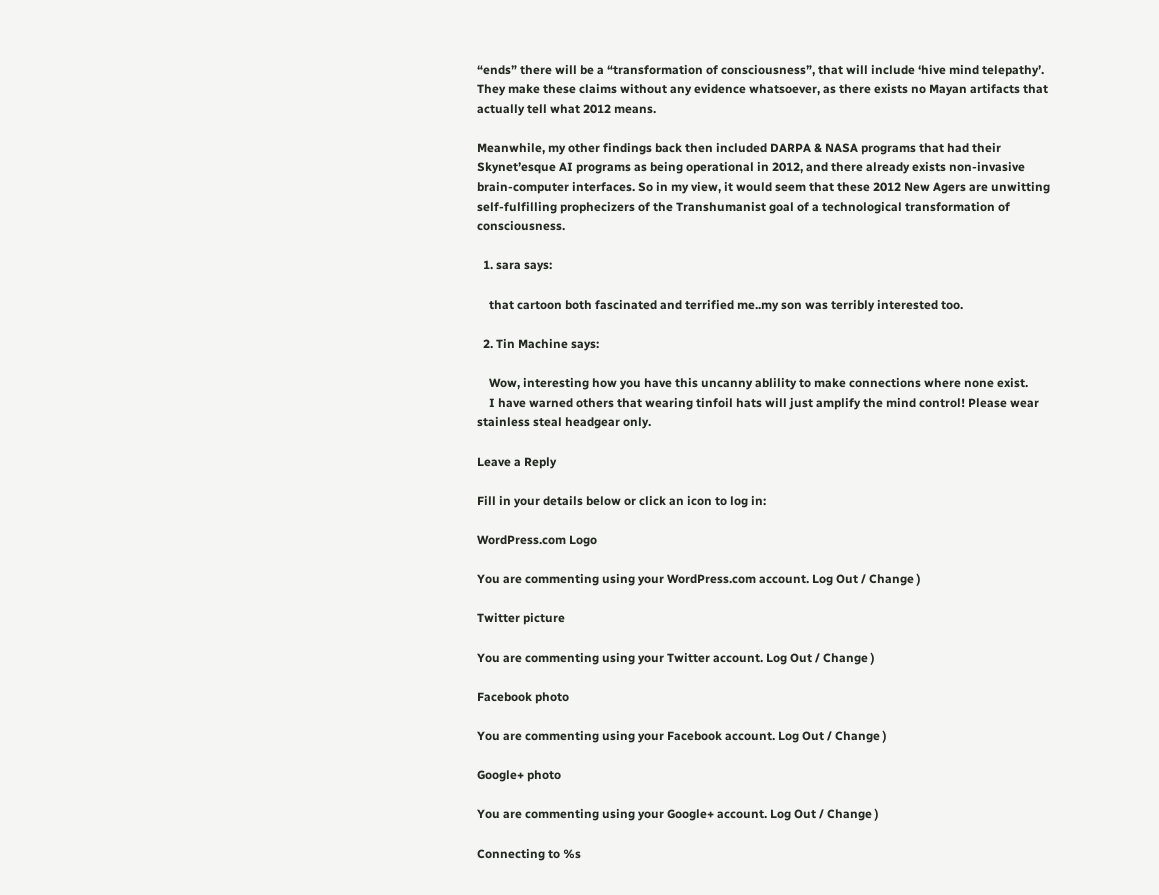“ends” there will be a “transformation of consciousness”, that will include ‘hive mind telepathy’. They make these claims without any evidence whatsoever, as there exists no Mayan artifacts that actually tell what 2012 means.

Meanwhile, my other findings back then included DARPA & NASA programs that had their Skynet’esque AI programs as being operational in 2012, and there already exists non-invasive brain-computer interfaces. So in my view, it would seem that these 2012 New Agers are unwitting self-fulfilling prophecizers of the Transhumanist goal of a technological transformation of consciousness.

  1. sara says:

    that cartoon both fascinated and terrified me..my son was terribly interested too.

  2. Tin Machine says:

    Wow, interesting how you have this uncanny ablility to make connections where none exist.
    I have warned others that wearing tinfoil hats will just amplify the mind control! Please wear stainless steal headgear only.

Leave a Reply

Fill in your details below or click an icon to log in:

WordPress.com Logo

You are commenting using your WordPress.com account. Log Out / Change )

Twitter picture

You are commenting using your Twitter account. Log Out / Change )

Facebook photo

You are commenting using your Facebook account. Log Out / Change )

Google+ photo

You are commenting using your Google+ account. Log Out / Change )

Connecting to %s